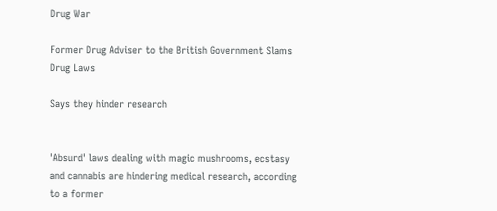Drug War

Former Drug Adviser to the British Government Slams Drug Laws

Says they hinder research


'Absurd' laws dealing with magic mushrooms, ecstasy and cannabis are hindering medical research, according to a former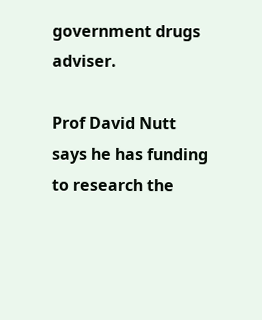government drugs adviser.

Prof David Nutt says he has funding to research the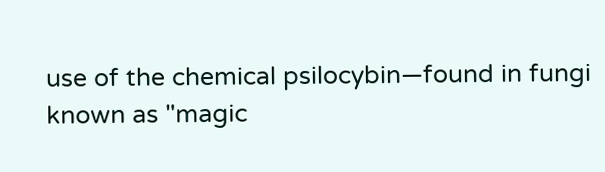use of the chemical psilocybin—found in fungi known as "magic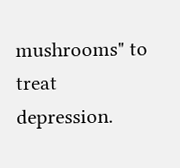mushrooms" to treat depression.